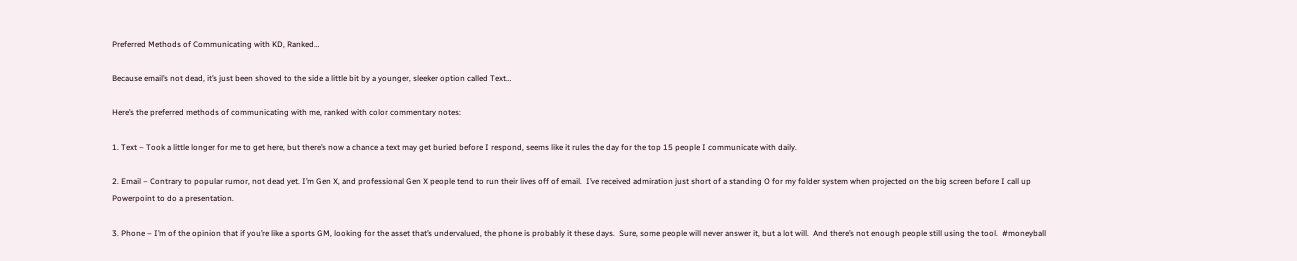Preferred Methods of Communicating with KD, Ranked…

Because email’s not dead, it’s just been shoved to the side a little bit by a younger, sleeker option called Text…

Here’s the preferred methods of communicating with me, ranked with color commentary notes:

1. Text – Took a little longer for me to get here, but there’s now a chance a text may get buried before I respond, seems like it rules the day for the top 15 people I communicate with daily.

2. Email – Contrary to popular rumor, not dead yet. I’m Gen X, and professional Gen X people tend to run their lives off of email.  I’ve received admiration just short of a standing O for my folder system when projected on the big screen before I call up Powerpoint to do a presentation.

3. Phone – I’m of the opinion that if you’re like a sports GM, looking for the asset that’s undervalued, the phone is probably it these days.  Sure, some people will never answer it, but a lot will.  And there’s not enough people still using the tool.  #moneyball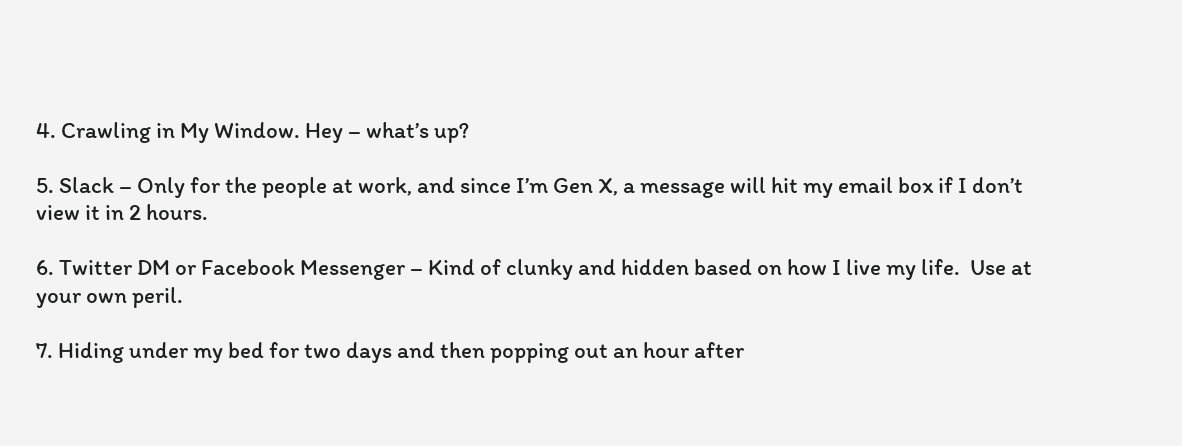4. Crawling in My Window. Hey – what’s up?

5. Slack – Only for the people at work, and since I’m Gen X, a message will hit my email box if I don’t view it in 2 hours.

6. Twitter DM or Facebook Messenger – Kind of clunky and hidden based on how I live my life.  Use at your own peril.

7. Hiding under my bed for two days and then popping out an hour after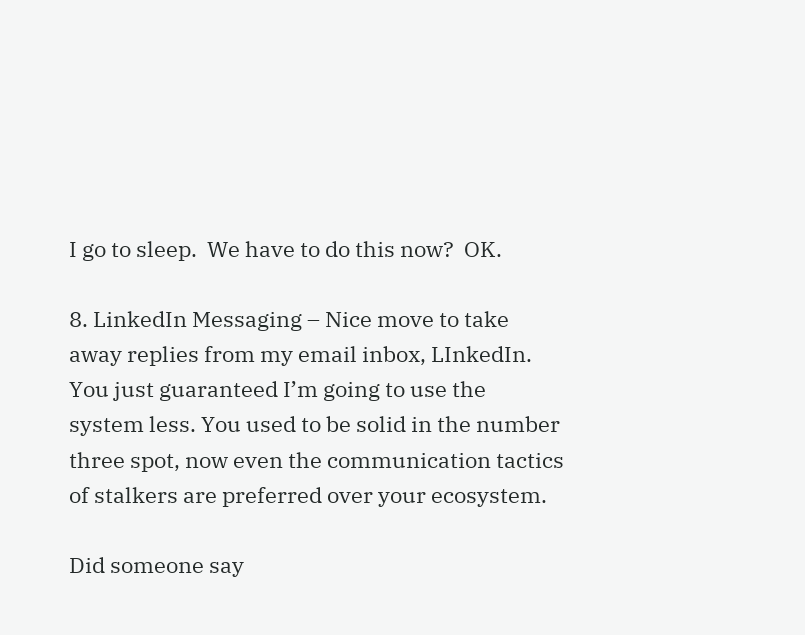I go to sleep.  We have to do this now?  OK.

8. LinkedIn Messaging – Nice move to take away replies from my email inbox, LInkedIn. You just guaranteed I’m going to use the system less. You used to be solid in the number three spot, now even the communication tactics of stalkers are preferred over your ecosystem.

Did someone say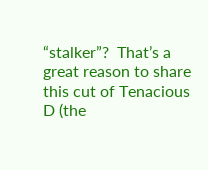“stalker”?  That’s a great reason to share this cut of Tenacious D (the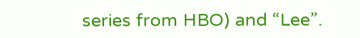series from HBO) and “Lee”.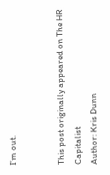I’m out.


This post originally appeared on The HR Capitalist
Author: Kris Dunn